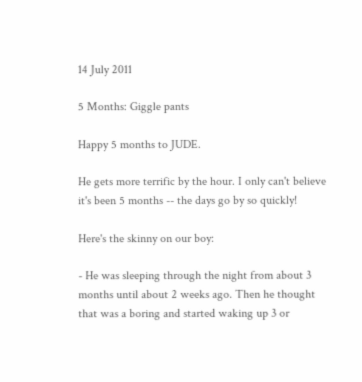14 July 2011

5 Months: Giggle pants

Happy 5 months to JUDE.

He gets more terrific by the hour. I only can't believe it's been 5 months -- the days go by so quickly!

Here's the skinny on our boy:

- He was sleeping through the night from about 3 months until about 2 weeks ago. Then he thought that was a boring and started waking up 3 or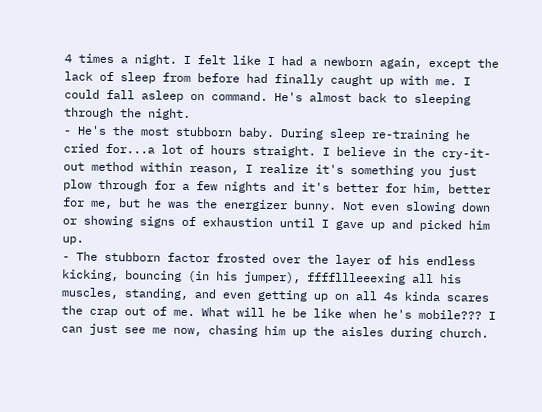4 times a night. I felt like I had a newborn again, except the lack of sleep from before had finally caught up with me. I could fall asleep on command. He's almost back to sleeping through the night.
- He's the most stubborn baby. During sleep re-training he cried for...a lot of hours straight. I believe in the cry-it-out method within reason, I realize it's something you just plow through for a few nights and it's better for him, better for me, but he was the energizer bunny. Not even slowing down or showing signs of exhaustion until I gave up and picked him up.
- The stubborn factor frosted over the layer of his endless kicking, bouncing (in his jumper), ffffllleeexing all his muscles, standing, and even getting up on all 4s kinda scares the crap out of me. What will he be like when he's mobile??? I can just see me now, chasing him up the aisles during church.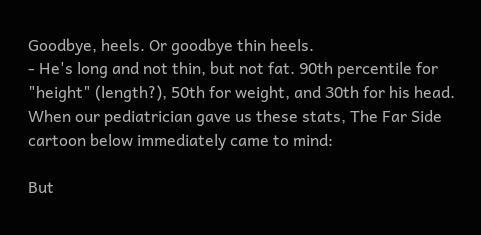Goodbye, heels. Or goodbye thin heels.
- He's long and not thin, but not fat. 90th percentile for "height" (length?), 50th for weight, and 30th for his head. When our pediatrician gave us these stats, The Far Side cartoon below immediately came to mind:

But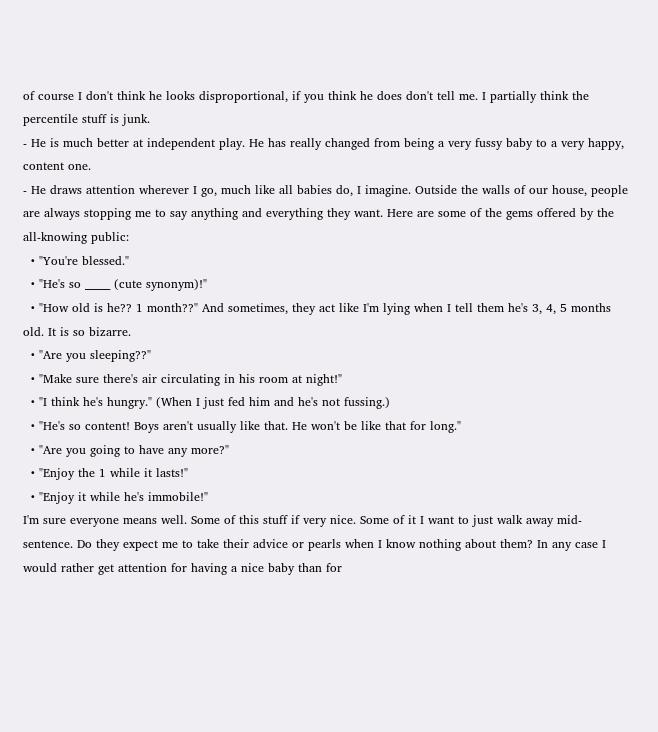of course I don't think he looks disproportional, if you think he does don't tell me. I partially think the percentile stuff is junk.
- He is much better at independent play. He has really changed from being a very fussy baby to a very happy, content one.
- He draws attention wherever I go, much like all babies do, I imagine. Outside the walls of our house, people are always stopping me to say anything and everything they want. Here are some of the gems offered by the all-knowing public:
  • "You're blessed."
  • "He's so _____ (cute synonym)!"
  • "How old is he?? 1 month??" And sometimes, they act like I'm lying when I tell them he's 3, 4, 5 months old. It is so bizarre.
  • "Are you sleeping??"
  • "Make sure there's air circulating in his room at night!"
  • "I think he's hungry." (When I just fed him and he's not fussing.)
  • "He's so content! Boys aren't usually like that. He won't be like that for long."
  • "Are you going to have any more?"
  • "Enjoy the 1 while it lasts!"
  • "Enjoy it while he's immobile!"
I'm sure everyone means well. Some of this stuff if very nice. Some of it I want to just walk away mid-sentence. Do they expect me to take their advice or pearls when I know nothing about them? In any case I would rather get attention for having a nice baby than for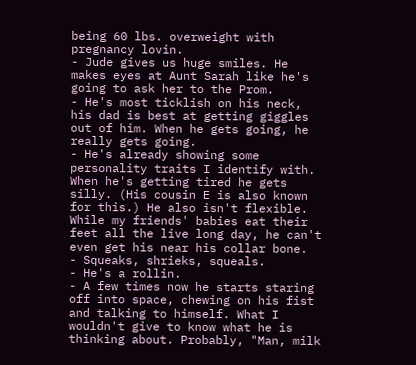being 60 lbs. overweight with pregnancy lovin.
- Jude gives us huge smiles. He makes eyes at Aunt Sarah like he's going to ask her to the Prom.
- He's most ticklish on his neck, his dad is best at getting giggles out of him. When he gets going, he really gets going.
- He's already showing some personality traits I identify with. When he's getting tired he gets silly. (His cousin E is also known for this.) He also isn't flexible. While my friends' babies eat their feet all the live long day, he can't even get his near his collar bone.
- Squeaks, shrieks, squeals.
- He's a rollin.
- A few times now he starts staring off into space, chewing on his fist and talking to himself. What I wouldn't give to know what he is thinking about. Probably, "Man, milk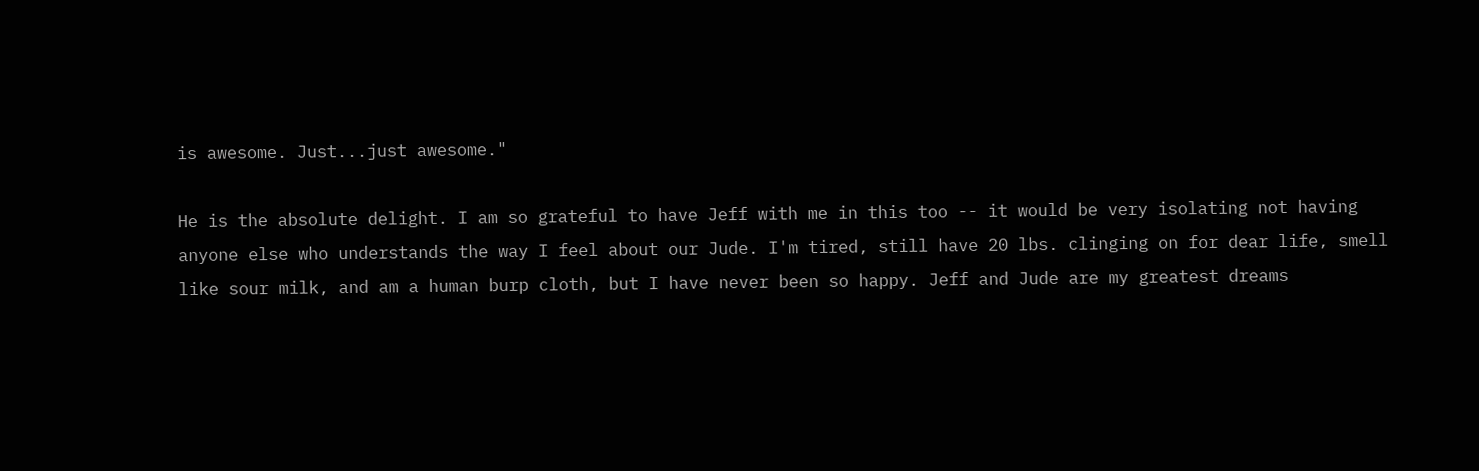is awesome. Just...just awesome."

He is the absolute delight. I am so grateful to have Jeff with me in this too -- it would be very isolating not having anyone else who understands the way I feel about our Jude. I'm tired, still have 20 lbs. clinging on for dear life, smell like sour milk, and am a human burp cloth, but I have never been so happy. Jeff and Jude are my greatest dreams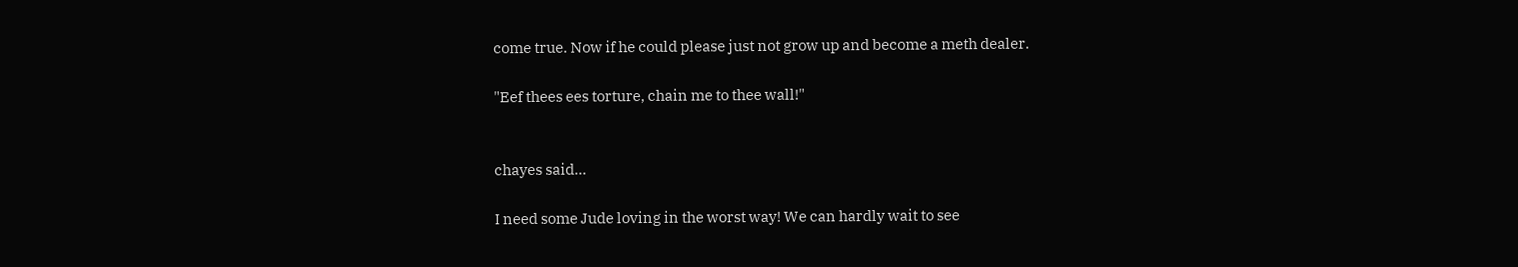come true. Now if he could please just not grow up and become a meth dealer.

"Eef thees ees torture, chain me to thee wall!"


chayes said...

I need some Jude loving in the worst way! We can hardly wait to see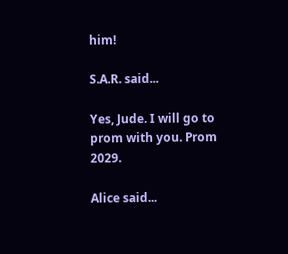him!

S.A.R. said...

Yes, Jude. I will go to prom with you. Prom 2029.

Alice said...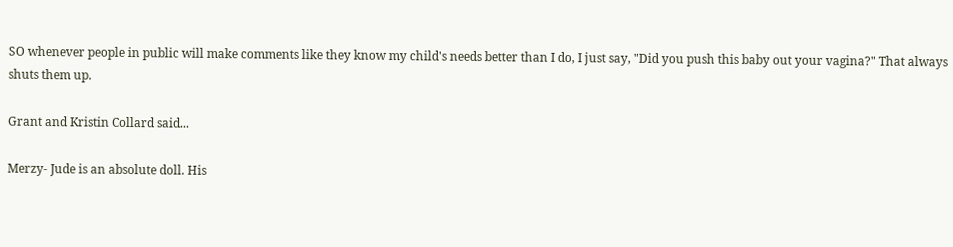SO whenever people in public will make comments like they know my child's needs better than I do, I just say, "Did you push this baby out your vagina?" That always shuts them up.

Grant and Kristin Collard said...

Merzy- Jude is an absolute doll. His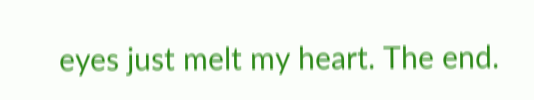eyes just melt my heart. The end.